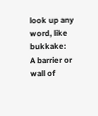look up any word, like bukkake:
A barrier or wall of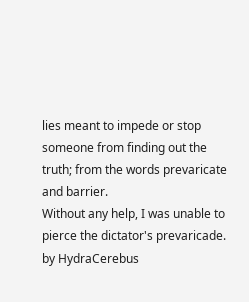lies meant to impede or stop someone from finding out the truth; from the words prevaricate and barrier.
Without any help, I was unable to pierce the dictator's prevaricade.
by HydraCerebus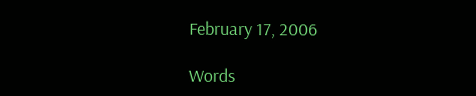February 17, 2006

Words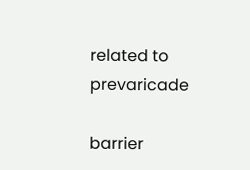related to prevaricade

barrier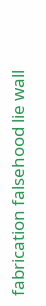fabrication falsehood lie wall